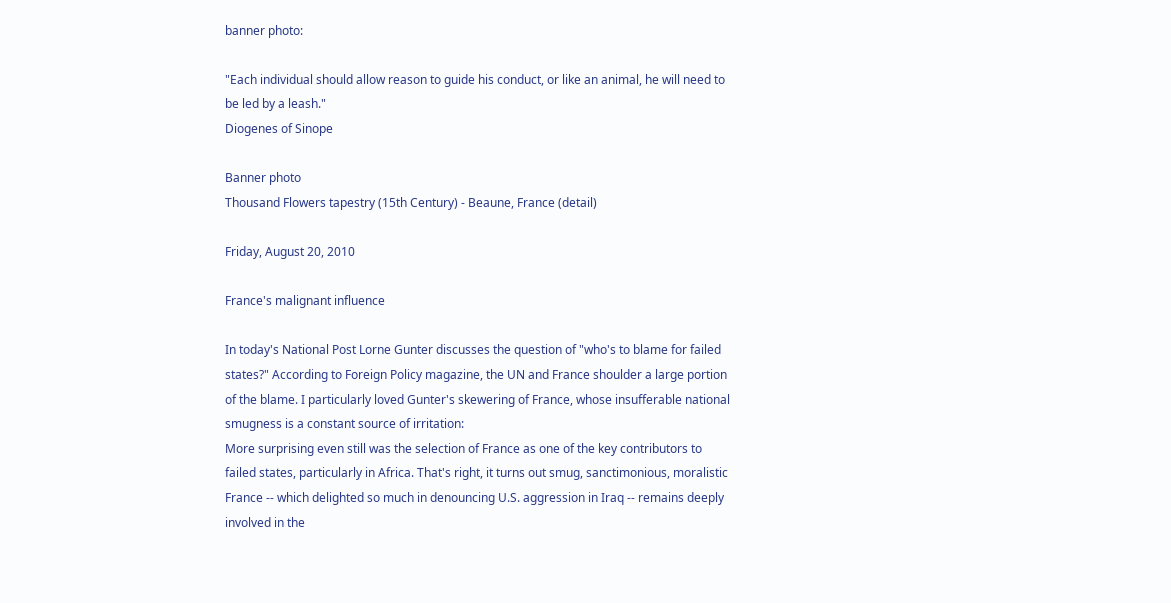banner photo:

"Each individual should allow reason to guide his conduct, or like an animal, he will need to be led by a leash."
Diogenes of Sinope

Banner photo
Thousand Flowers tapestry (15th Century) - Beaune, France (detail)

Friday, August 20, 2010

France's malignant influence

In today's National Post Lorne Gunter discusses the question of "who's to blame for failed states?" According to Foreign Policy magazine, the UN and France shoulder a large portion of the blame. I particularly loved Gunter's skewering of France, whose insufferable national smugness is a constant source of irritation:
More surprising even still was the selection of France as one of the key contributors to failed states, particularly in Africa. That's right, it turns out smug, sanctimonious, moralistic France -- which delighted so much in denouncing U.S. aggression in Iraq -- remains deeply involved in the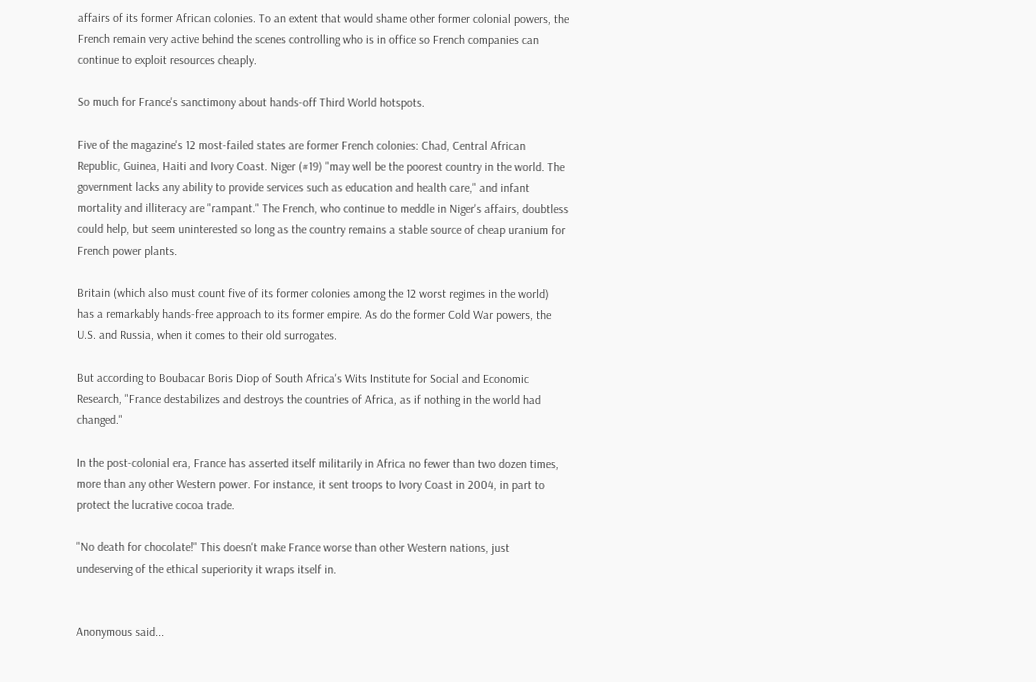affairs of its former African colonies. To an extent that would shame other former colonial powers, the French remain very active behind the scenes controlling who is in office so French companies can continue to exploit resources cheaply.

So much for France's sanctimony about hands-off Third World hotspots.

Five of the magazine's 12 most-failed states are former French colonies: Chad, Central African Republic, Guinea, Haiti and Ivory Coast. Niger (#19) "may well be the poorest country in the world. The government lacks any ability to provide services such as education and health care," and infant mortality and illiteracy are "rampant." The French, who continue to meddle in Niger's affairs, doubtless could help, but seem uninterested so long as the country remains a stable source of cheap uranium for French power plants.

Britain (which also must count five of its former colonies among the 12 worst regimes in the world) has a remarkably hands-free approach to its former empire. As do the former Cold War powers, the U.S. and Russia, when it comes to their old surrogates.

But according to Boubacar Boris Diop of South Africa's Wits Institute for Social and Economic Research, "France destabilizes and destroys the countries of Africa, as if nothing in the world had changed."

In the post-colonial era, France has asserted itself militarily in Africa no fewer than two dozen times, more than any other Western power. For instance, it sent troops to Ivory Coast in 2004, in part to protect the lucrative cocoa trade.

"No death for chocolate!" This doesn't make France worse than other Western nations, just undeserving of the ethical superiority it wraps itself in.


Anonymous said...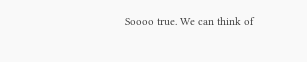Soooo true. We can think of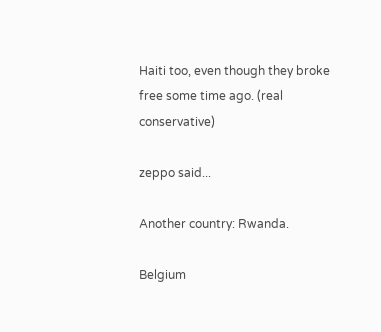Haiti too, even though they broke free some time ago. (real conservative)

zeppo said...

Another country: Rwanda.

Belgium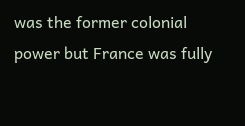was the former colonial power but France was fully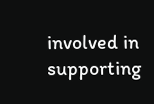involved in supporting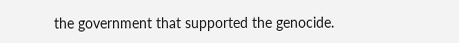the government that supported the genocide.